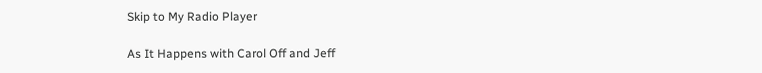Skip to My Radio Player

As It Happens with Carol Off and Jeff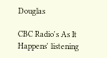Douglas

CBC Radio's As It Happens' listening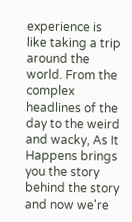experience is like taking a trip around the world. From the complex headlines of the day to the weird and wacky, As It Happens brings you the story behind the story and now we're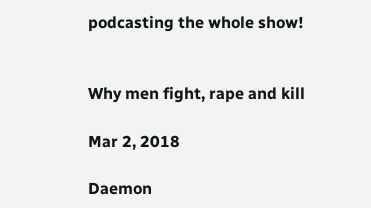podcasting the whole show!


Why men fight, rape and kill

Mar 2, 2018

Daemon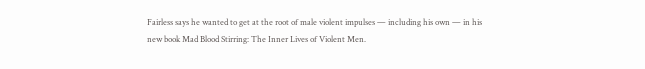Fairless says he wanted to get at the root of male violent impulses — including his own — in his new book Mad Blood Stirring: The Inner Lives of Violent Men.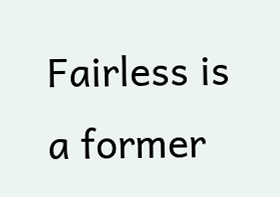Fairless is a former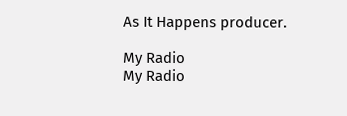As It Happens producer.

My Radio
My Radio